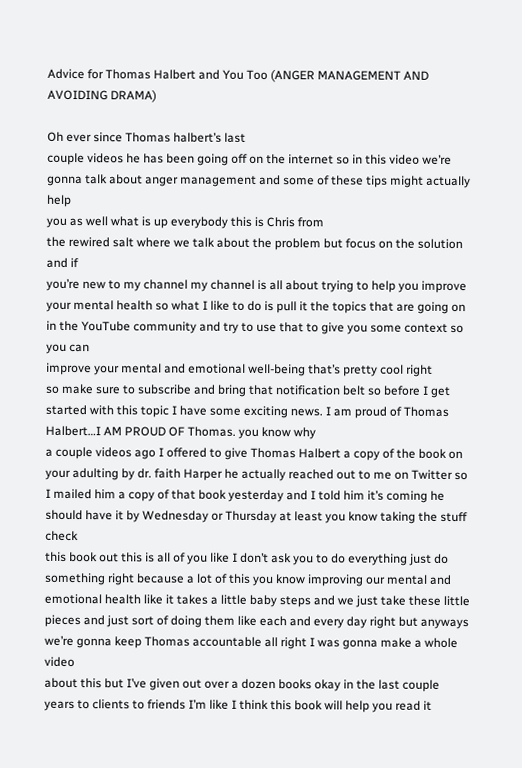Advice for Thomas Halbert and You Too (ANGER MANAGEMENT AND AVOIDING DRAMA)

Oh ever since Thomas halbert’s last
couple videos he has been going off on the internet so in this video we’re
gonna talk about anger management and some of these tips might actually help
you as well what is up everybody this is Chris from
the rewired salt where we talk about the problem but focus on the solution and if
you’re new to my channel my channel is all about trying to help you improve
your mental health so what I like to do is pull it the topics that are going on
in the YouTube community and try to use that to give you some context so you can
improve your mental and emotional well-being that’s pretty cool right
so make sure to subscribe and bring that notification belt so before I get
started with this topic I have some exciting news. I am proud of Thomas Halbert…I AM PROUD OF Thomas. you know why
a couple videos ago I offered to give Thomas Halbert a copy of the book on
your adulting by dr. faith Harper he actually reached out to me on Twitter so
I mailed him a copy of that book yesterday and I told him it’s coming he
should have it by Wednesday or Thursday at least you know taking the stuff check
this book out this is all of you like I don’t ask you to do everything just do
something right because a lot of this you know improving our mental and
emotional health like it takes a little baby steps and we just take these little
pieces and just sort of doing them like each and every day right but anyways
we’re gonna keep Thomas accountable all right I was gonna make a whole video
about this but I’ve given out over a dozen books okay in the last couple
years to clients to friends I’m like I think this book will help you read it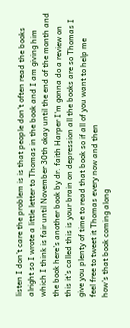listen I don’t care the problem is is that people don’t often read the books
alright so I wrote a little letter to Thomas in the book and I am giving him
which I think is fair until November 30th okay until the end of the month and
the book here’s another book by dr. faith Harper I’m gonna do a review on
this it’s called this is your brain on depression all the books are so Thomas I
give you plenty of time to read that book so if all of you want to help me
feel free to tweet it Thomas every now and then
how’s that book coming along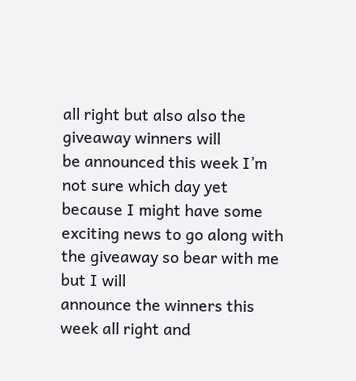all right but also also the giveaway winners will
be announced this week I’m not sure which day yet because I might have some
exciting news to go along with the giveaway so bear with me but I will
announce the winners this week all right and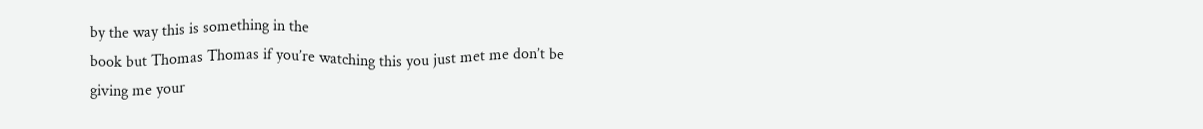by the way this is something in the
book but Thomas Thomas if you’re watching this you just met me don’t be
giving me your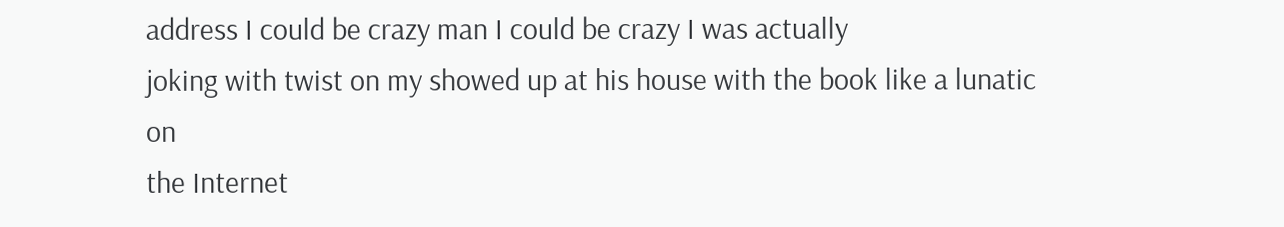address I could be crazy man I could be crazy I was actually
joking with twist on my showed up at his house with the book like a lunatic on
the Internet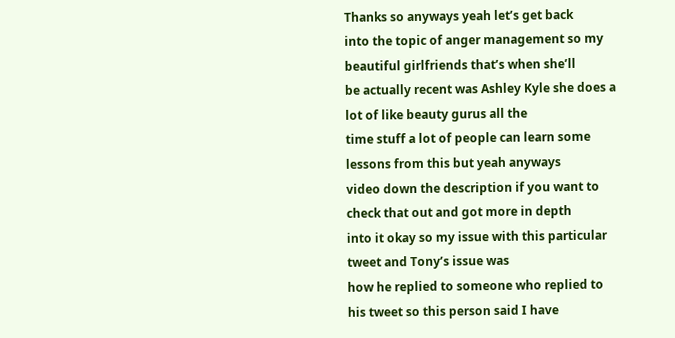Thanks so anyways yeah let’s get back
into the topic of anger management so my beautiful girlfriends that’s when she’ll
be actually recent was Ashley Kyle she does a lot of like beauty gurus all the
time stuff a lot of people can learn some lessons from this but yeah anyways
video down the description if you want to check that out and got more in depth
into it okay so my issue with this particular tweet and Tony’s issue was
how he replied to someone who replied to his tweet so this person said I have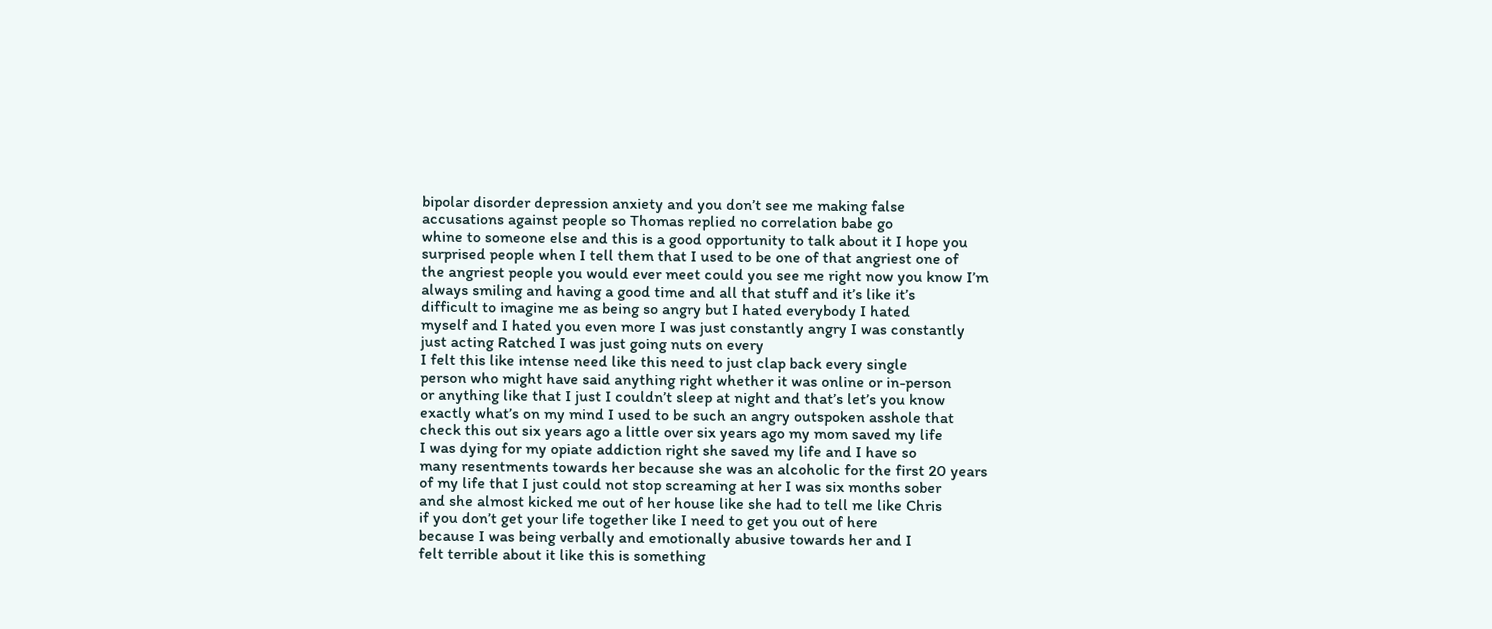bipolar disorder depression anxiety and you don’t see me making false
accusations against people so Thomas replied no correlation babe go
whine to someone else and this is a good opportunity to talk about it I hope you
surprised people when I tell them that I used to be one of that angriest one of
the angriest people you would ever meet could you see me right now you know I’m
always smiling and having a good time and all that stuff and it’s like it’s
difficult to imagine me as being so angry but I hated everybody I hated
myself and I hated you even more I was just constantly angry I was constantly
just acting Ratched I was just going nuts on every
I felt this like intense need like this need to just clap back every single
person who might have said anything right whether it was online or in-person
or anything like that I just I couldn’t sleep at night and that’s let’s you know
exactly what’s on my mind I used to be such an angry outspoken asshole that
check this out six years ago a little over six years ago my mom saved my life
I was dying for my opiate addiction right she saved my life and I have so
many resentments towards her because she was an alcoholic for the first 20 years
of my life that I just could not stop screaming at her I was six months sober
and she almost kicked me out of her house like she had to tell me like Chris
if you don’t get your life together like I need to get you out of here
because I was being verbally and emotionally abusive towards her and I
felt terrible about it like this is something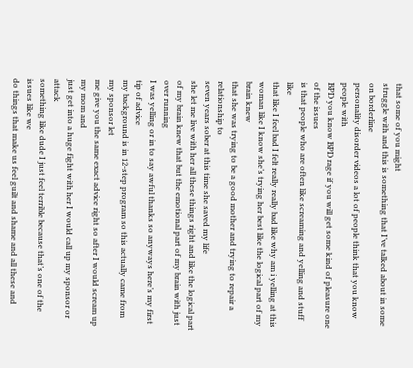that some of you might
struggle with and this is something that I’ve talked about in some on borderline
personality disorder videos a lot of people think that you know people with
BPD you know BPD rage if you will get some kind of pleasure one of the issues
is that people who are often like screaming and yelling and stuff like
that like I feel bad I felt really really bad like why am i yelling at this
woman like I know she’s trying her best like the logical part of my brain knew
that she was trying to be a good mother and trying to repair a relationship to
seven years sober at this time she saved my life
she let me live with her all these things right and like the logical part
of my brain knew that but the emotional part of my brain with just over running
I was yelling or in to say awful thanks so anyways here’s my first tip of advice
my background is in 12-step program so this actually came from my sponsor let
me give you the same exact advice right so after I would scream up my mom and
just get into a huge fight with her I would call up my sponsor or attack
something like dude I just feel terrible because that’s one of the issues like we
do things that make us feel guilt and shame and all these and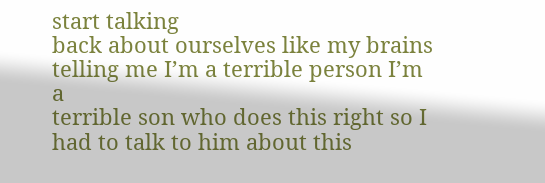start talking
back about ourselves like my brains telling me I’m a terrible person I’m a
terrible son who does this right so I had to talk to him about this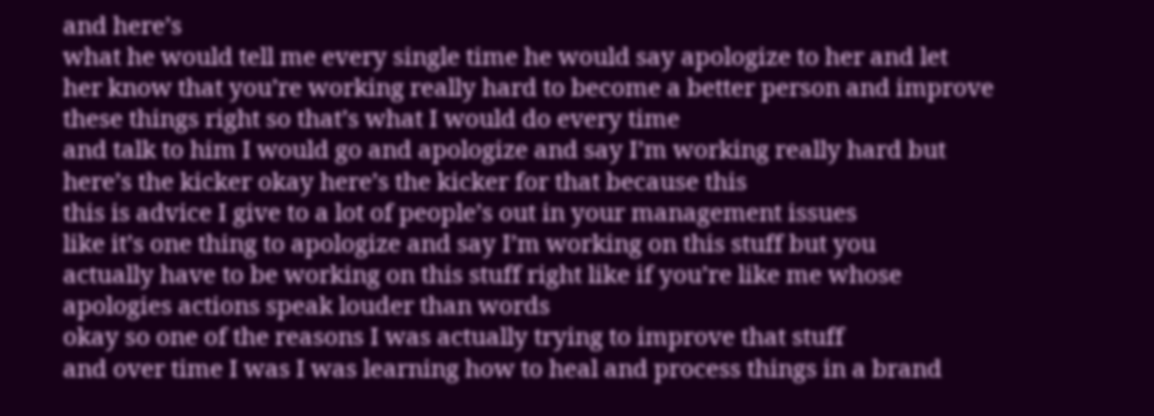and here’s
what he would tell me every single time he would say apologize to her and let
her know that you’re working really hard to become a better person and improve
these things right so that’s what I would do every time
and talk to him I would go and apologize and say I’m working really hard but
here’s the kicker okay here’s the kicker for that because this
this is advice I give to a lot of people’s out in your management issues
like it’s one thing to apologize and say I’m working on this stuff but you
actually have to be working on this stuff right like if you’re like me whose
apologies actions speak louder than words
okay so one of the reasons I was actually trying to improve that stuff
and over time I was I was learning how to heal and process things in a brand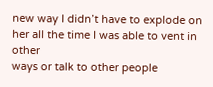new way I didn’t have to explode on her all the time I was able to vent in other
ways or talk to other people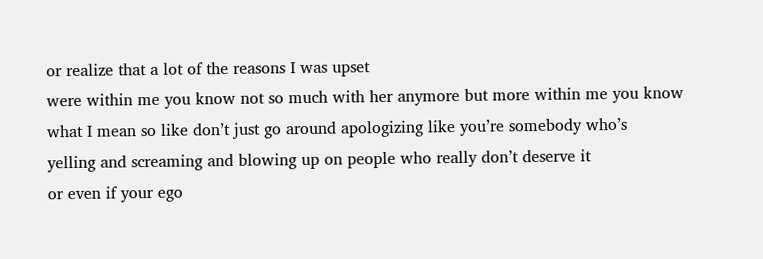or realize that a lot of the reasons I was upset
were within me you know not so much with her anymore but more within me you know
what I mean so like don’t just go around apologizing like you’re somebody who’s
yelling and screaming and blowing up on people who really don’t deserve it
or even if your ego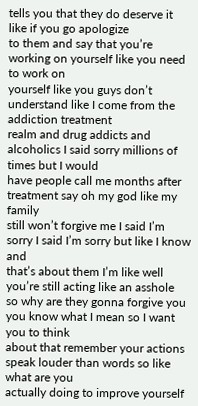tells you that they do deserve it like if you go apologize
to them and say that you’re working on yourself like you need to work on
yourself like you guys don’t understand like I come from the addiction treatment
realm and drug addicts and alcoholics I said sorry millions of times but I would
have people call me months after treatment say oh my god like my family
still won’t forgive me I said I’m sorry I said I’m sorry but like I know and
that’s about them I’m like well you’re still acting like an asshole
so why are they gonna forgive you you know what I mean so I want you to think
about that remember your actions speak louder than words so like what are you
actually doing to improve yourself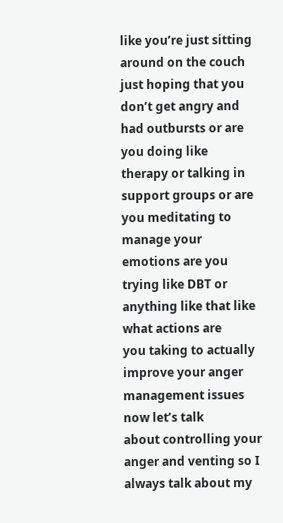like you’re just sitting around on the couch
just hoping that you don’t get angry and had outbursts or are you doing like
therapy or talking in support groups or are you meditating to manage your
emotions are you trying like DBT or anything like that like what actions are
you taking to actually improve your anger management issues now let’s talk
about controlling your anger and venting so I always talk about my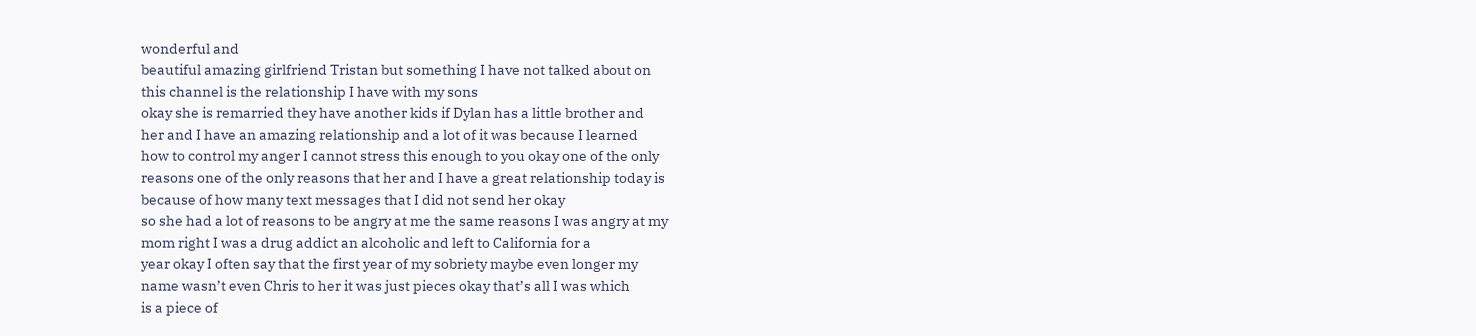wonderful and
beautiful amazing girlfriend Tristan but something I have not talked about on
this channel is the relationship I have with my sons
okay she is remarried they have another kids if Dylan has a little brother and
her and I have an amazing relationship and a lot of it was because I learned
how to control my anger I cannot stress this enough to you okay one of the only
reasons one of the only reasons that her and I have a great relationship today is
because of how many text messages that I did not send her okay
so she had a lot of reasons to be angry at me the same reasons I was angry at my
mom right I was a drug addict an alcoholic and left to California for a
year okay I often say that the first year of my sobriety maybe even longer my
name wasn’t even Chris to her it was just pieces okay that’s all I was which
is a piece of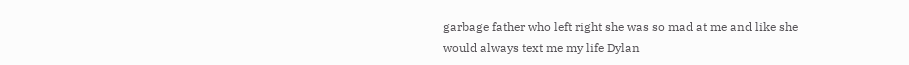garbage father who left right she was so mad at me and like she
would always text me my life Dylan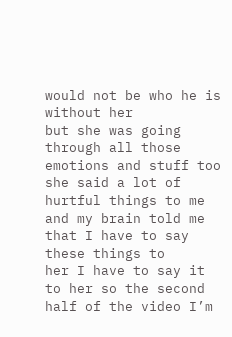would not be who he is without her
but she was going through all those emotions and stuff too she said a lot of
hurtful things to me and my brain told me that I have to say these things to
her I have to say it to her so the second half of the video I’m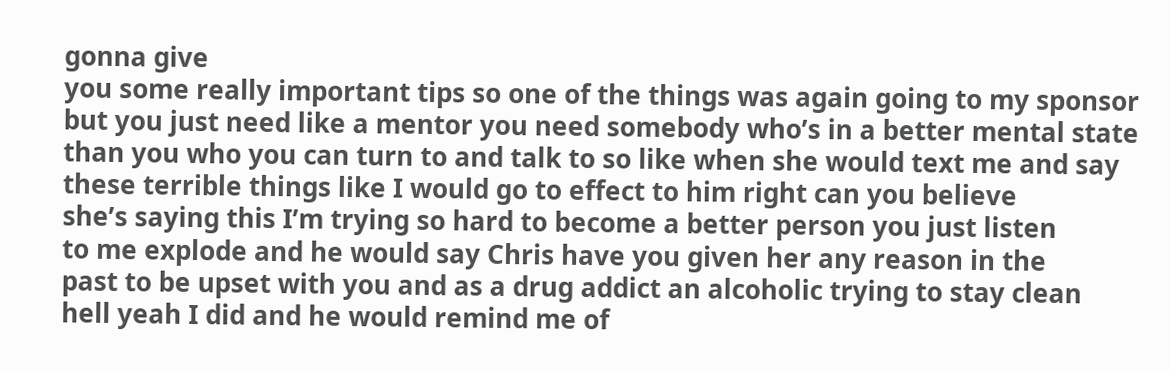gonna give
you some really important tips so one of the things was again going to my sponsor
but you just need like a mentor you need somebody who’s in a better mental state
than you who you can turn to and talk to so like when she would text me and say
these terrible things like I would go to effect to him right can you believe
she’s saying this I’m trying so hard to become a better person you just listen
to me explode and he would say Chris have you given her any reason in the
past to be upset with you and as a drug addict an alcoholic trying to stay clean
hell yeah I did and he would remind me of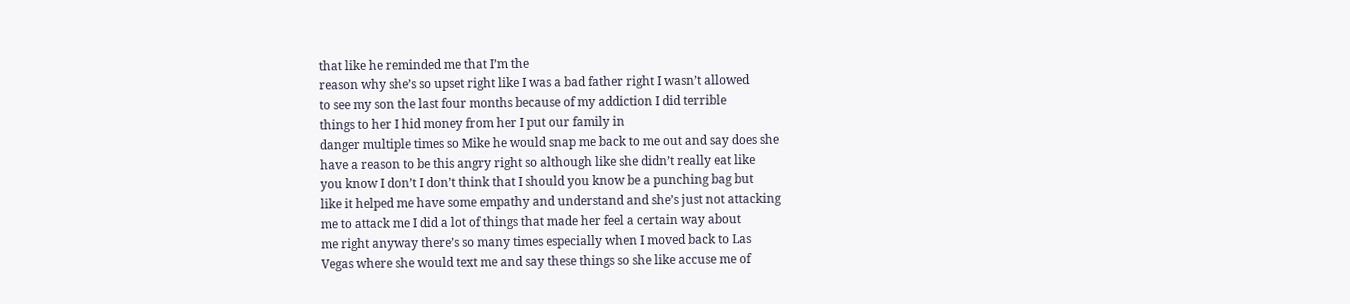that like he reminded me that I’m the
reason why she’s so upset right like I was a bad father right I wasn’t allowed
to see my son the last four months because of my addiction I did terrible
things to her I hid money from her I put our family in
danger multiple times so Mike he would snap me back to me out and say does she
have a reason to be this angry right so although like she didn’t really eat like
you know I don’t I don’t think that I should you know be a punching bag but
like it helped me have some empathy and understand and she’s just not attacking
me to attack me I did a lot of things that made her feel a certain way about
me right anyway there’s so many times especially when I moved back to Las
Vegas where she would text me and say these things so she like accuse me of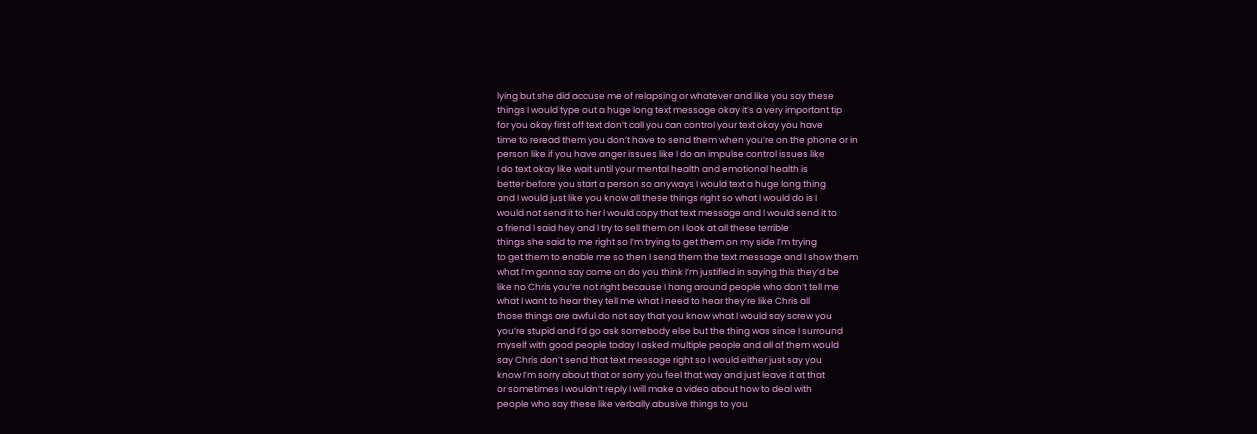lying but she did accuse me of relapsing or whatever and like you say these
things I would type out a huge long text message okay it’s a very important tip
for you okay first off text don’t call you can control your text okay you have
time to reread them you don’t have to send them when you’re on the phone or in
person like if you have anger issues like I do an impulse control issues like
I do text okay like wait until your mental health and emotional health is
better before you start a person so anyways I would text a huge long thing
and I would just like you know all these things right so what I would do is I
would not send it to her I would copy that text message and I would send it to
a friend I said hey and I try to sell them on I look at all these terrible
things she said to me right so I’m trying to get them on my side I’m trying
to get them to enable me so then I send them the text message and I show them
what I’m gonna say come on do you think I’m justified in saying this they’d be
like no Chris you’re not right because I hang around people who don’t tell me
what I want to hear they tell me what I need to hear they’re like Chris all
those things are awful do not say that you know what I would say screw you
you’re stupid and I’d go ask somebody else but the thing was since I surround
myself with good people today I asked multiple people and all of them would
say Chris don’t send that text message right so I would either just say you
know I’m sorry about that or sorry you feel that way and just leave it at that
or sometimes I wouldn’t reply I will make a video about how to deal with
people who say these like verbally abusive things to you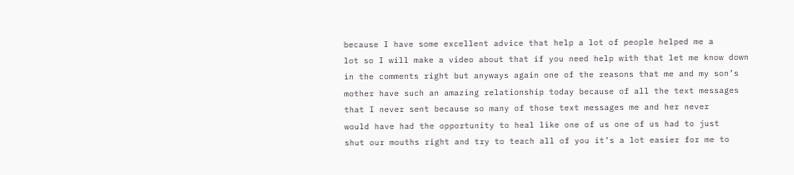because I have some excellent advice that help a lot of people helped me a
lot so I will make a video about that if you need help with that let me know down
in the comments right but anyways again one of the reasons that me and my son’s
mother have such an amazing relationship today because of all the text messages
that I never sent because so many of those text messages me and her never
would have had the opportunity to heal like one of us one of us had to just
shut our mouths right and try to teach all of you it’s a lot easier for me to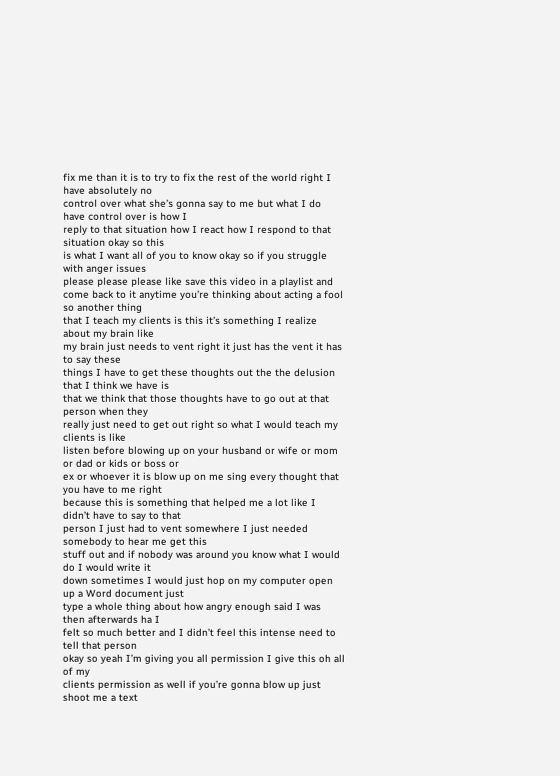fix me than it is to try to fix the rest of the world right I have absolutely no
control over what she’s gonna say to me but what I do have control over is how I
reply to that situation how I react how I respond to that situation okay so this
is what I want all of you to know okay so if you struggle with anger issues
please please please like save this video in a playlist and
come back to it anytime you’re thinking about acting a fool so another thing
that I teach my clients is this it’s something I realize about my brain like
my brain just needs to vent right it just has the vent it has to say these
things I have to get these thoughts out the the delusion that I think we have is
that we think that those thoughts have to go out at that person when they
really just need to get out right so what I would teach my clients is like
listen before blowing up on your husband or wife or mom or dad or kids or boss or
ex or whoever it is blow up on me sing every thought that you have to me right
because this is something that helped me a lot like I didn’t have to say to that
person I just had to vent somewhere I just needed somebody to hear me get this
stuff out and if nobody was around you know what I would do I would write it
down sometimes I would just hop on my computer open up a Word document just
type a whole thing about how angry enough said I was then afterwards ha I
felt so much better and I didn’t feel this intense need to tell that person
okay so yeah I’m giving you all permission I give this oh all of my
clients permission as well if you’re gonna blow up just shoot me a text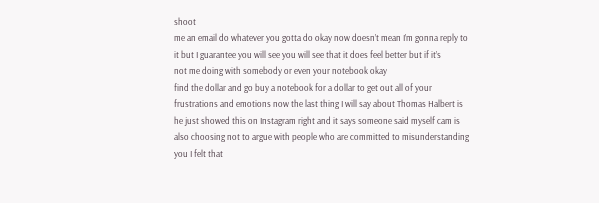shoot
me an email do whatever you gotta do okay now doesn’t mean I’m gonna reply to
it but I guarantee you will see you will see that it does feel better but if it’s
not me doing with somebody or even your notebook okay
find the dollar and go buy a notebook for a dollar to get out all of your
frustrations and emotions now the last thing I will say about Thomas Halbert is
he just showed this on Instagram right and it says someone said myself cam is
also choosing not to argue with people who are committed to misunderstanding
you I felt that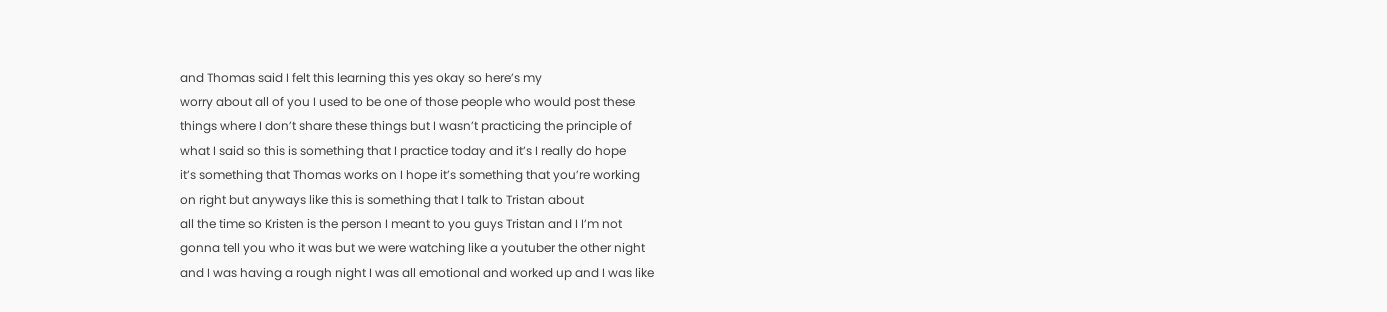and Thomas said I felt this learning this yes okay so here’s my
worry about all of you I used to be one of those people who would post these
things where I don’t share these things but I wasn’t practicing the principle of
what I said so this is something that I practice today and it’s I really do hope
it’s something that Thomas works on I hope it’s something that you’re working
on right but anyways like this is something that I talk to Tristan about
all the time so Kristen is the person I meant to you guys Tristan and I I’m not
gonna tell you who it was but we were watching like a youtuber the other night
and I was having a rough night I was all emotional and worked up and I was like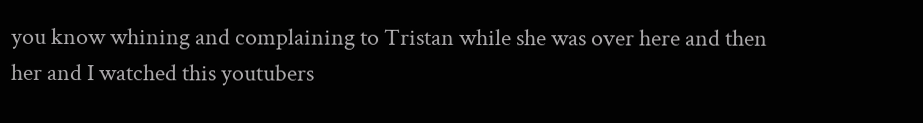you know whining and complaining to Tristan while she was over here and then
her and I watched this youtubers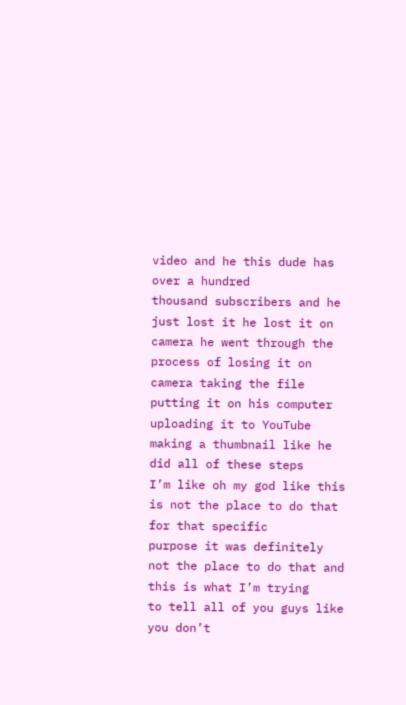video and he this dude has over a hundred
thousand subscribers and he just lost it he lost it on camera he went through the
process of losing it on camera taking the file putting it on his computer
uploading it to YouTube making a thumbnail like he did all of these steps
I’m like oh my god like this is not the place to do that for that specific
purpose it was definitely not the place to do that and this is what I’m trying
to tell all of you guys like you don’t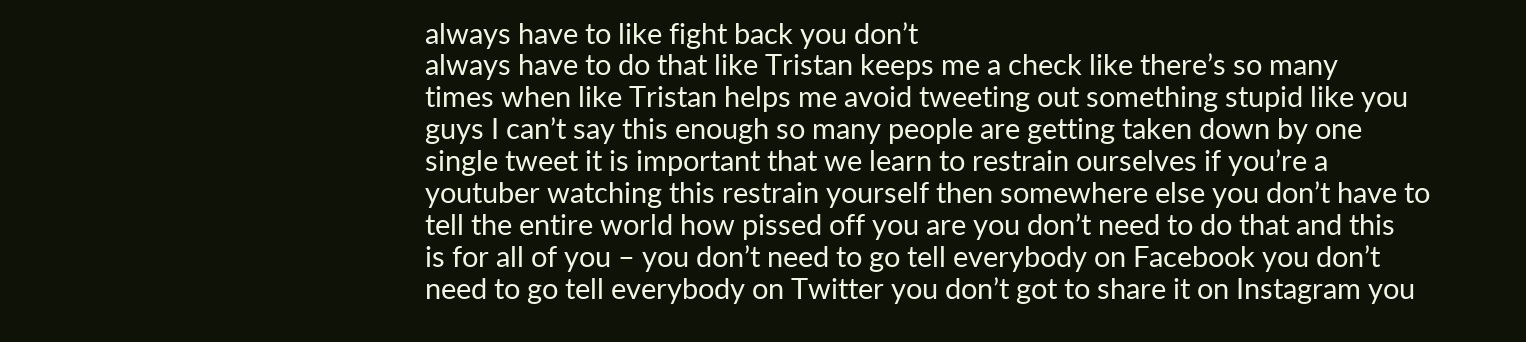always have to like fight back you don’t
always have to do that like Tristan keeps me a check like there’s so many
times when like Tristan helps me avoid tweeting out something stupid like you
guys I can’t say this enough so many people are getting taken down by one
single tweet it is important that we learn to restrain ourselves if you’re a
youtuber watching this restrain yourself then somewhere else you don’t have to
tell the entire world how pissed off you are you don’t need to do that and this
is for all of you – you don’t need to go tell everybody on Facebook you don’t
need to go tell everybody on Twitter you don’t got to share it on Instagram you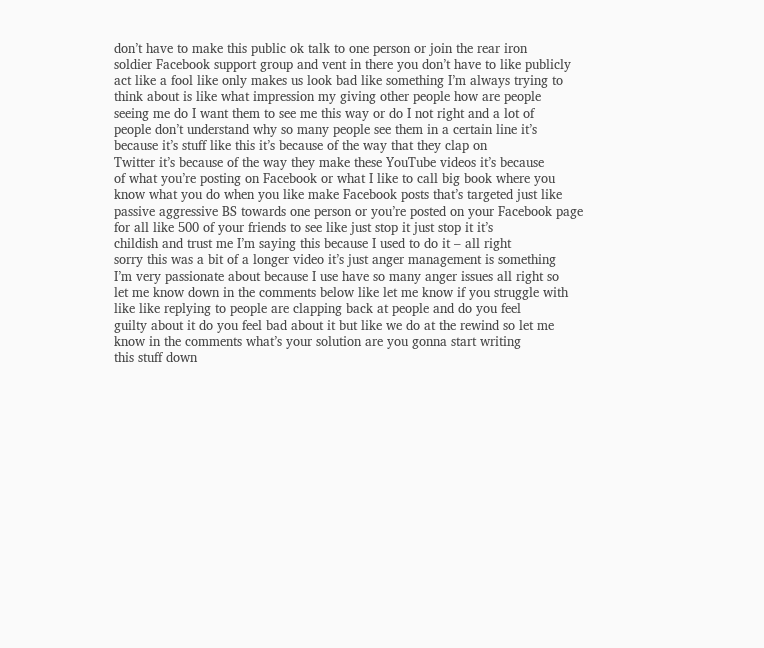don’t have to make this public ok talk to one person or join the rear iron
soldier Facebook support group and vent in there you don’t have to like publicly
act like a fool like only makes us look bad like something I’m always trying to
think about is like what impression my giving other people how are people
seeing me do I want them to see me this way or do I not right and a lot of
people don’t understand why so many people see them in a certain line it’s
because it’s stuff like this it’s because of the way that they clap on
Twitter it’s because of the way they make these YouTube videos it’s because
of what you’re posting on Facebook or what I like to call big book where you
know what you do when you like make Facebook posts that’s targeted just like
passive aggressive BS towards one person or you’re posted on your Facebook page
for all like 500 of your friends to see like just stop it just stop it it’s
childish and trust me I’m saying this because I used to do it – all right
sorry this was a bit of a longer video it’s just anger management is something
I’m very passionate about because I use have so many anger issues all right so
let me know down in the comments below like let me know if you struggle with
like like replying to people are clapping back at people and do you feel
guilty about it do you feel bad about it but like we do at the rewind so let me
know in the comments what’s your solution are you gonna start writing
this stuff down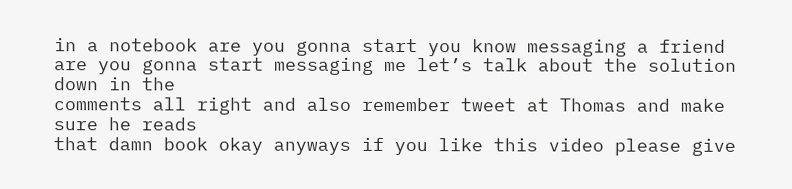in a notebook are you gonna start you know messaging a friend
are you gonna start messaging me let’s talk about the solution down in the
comments all right and also remember tweet at Thomas and make sure he reads
that damn book okay anyways if you like this video please give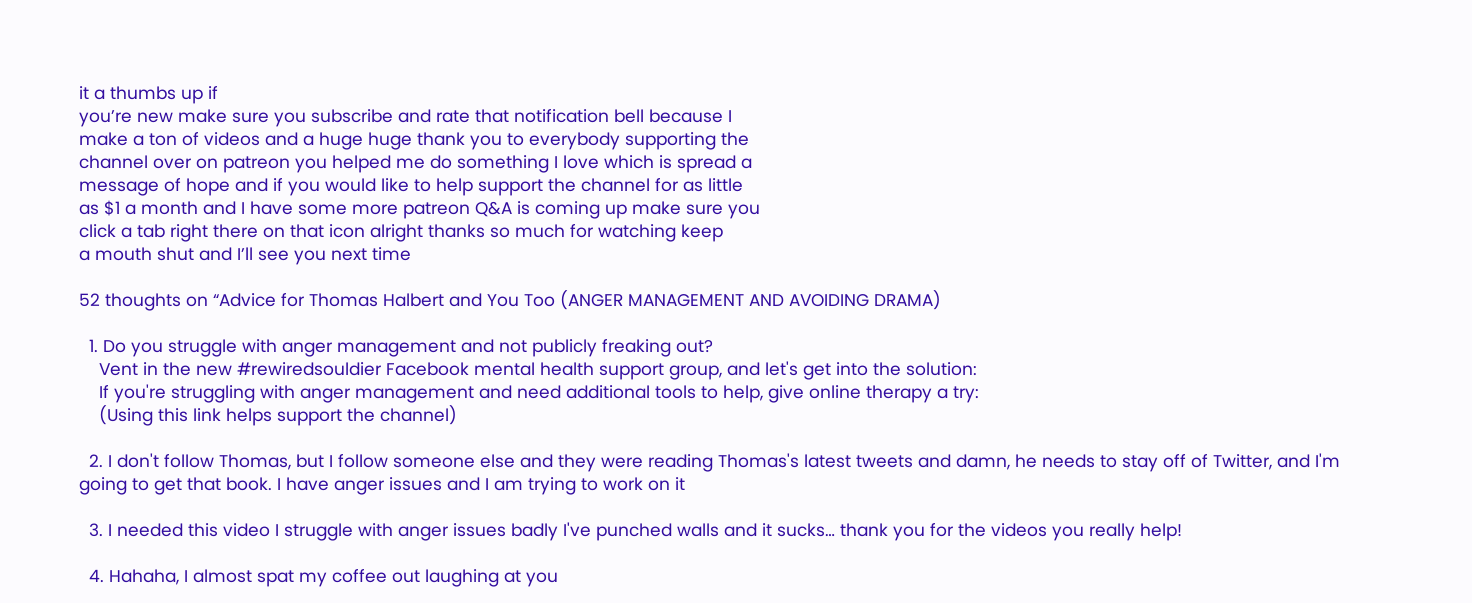it a thumbs up if
you’re new make sure you subscribe and rate that notification bell because I
make a ton of videos and a huge huge thank you to everybody supporting the
channel over on patreon you helped me do something I love which is spread a
message of hope and if you would like to help support the channel for as little
as $1 a month and I have some more patreon Q&A is coming up make sure you
click a tab right there on that icon alright thanks so much for watching keep
a mouth shut and I’ll see you next time

52 thoughts on “Advice for Thomas Halbert and You Too (ANGER MANAGEMENT AND AVOIDING DRAMA)

  1. Do you struggle with anger management and not publicly freaking out?
    Vent in the new #rewiredsouldier Facebook mental health support group, and let's get into the solution:
    If you're struggling with anger management and need additional tools to help, give online therapy a try:
    (Using this link helps support the channel)

  2. I don't follow Thomas, but I follow someone else and they were reading Thomas's latest tweets and damn, he needs to stay off of Twitter, and I'm going to get that book. I have anger issues and I am trying to work on it

  3. I needed this video I struggle with anger issues badly I've punched walls and it sucks… thank you for the videos you really help!

  4. Hahaha, I almost spat my coffee out laughing at you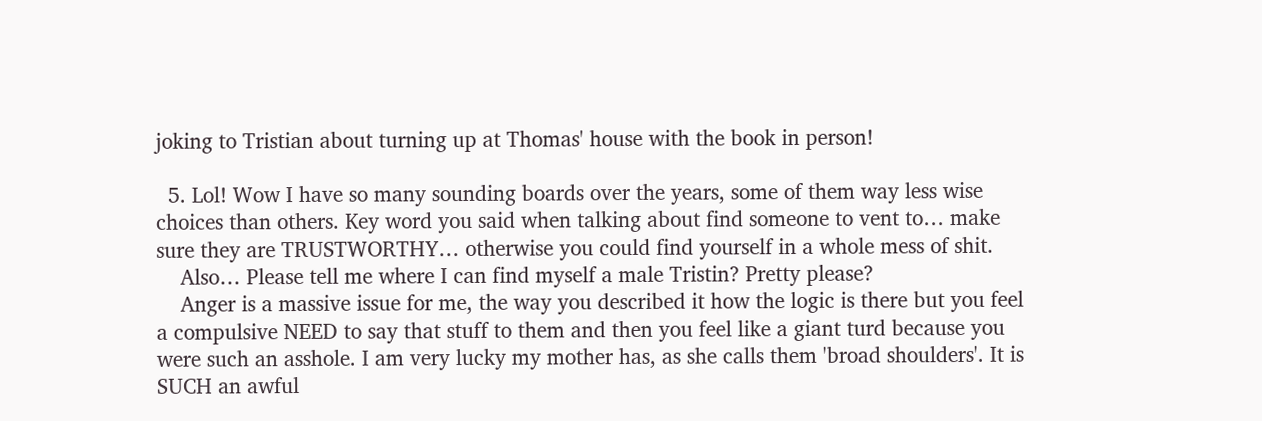joking to Tristian about turning up at Thomas' house with the book in person!

  5. Lol! Wow I have so many sounding boards over the years, some of them way less wise choices than others. Key word you said when talking about find someone to vent to… make sure they are TRUSTWORTHY… otherwise you could find yourself in a whole mess of shit.
    Also… Please tell me where I can find myself a male Tristin? Pretty please?
    Anger is a massive issue for me, the way you described it how the logic is there but you feel a compulsive NEED to say that stuff to them and then you feel like a giant turd because you were such an asshole. I am very lucky my mother has, as she calls them 'broad shoulders'. It is SUCH an awful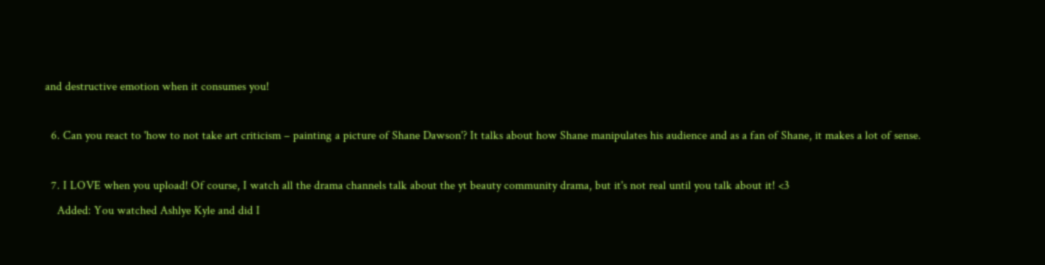and destructive emotion when it consumes you!

  6. Can you react to 'how to not take art criticism – painting a picture of Shane Dawson'? It talks about how Shane manipulates his audience and as a fan of Shane, it makes a lot of sense.

  7. I LOVE when you upload! Of course, I watch all the drama channels talk about the yt beauty community drama, but it's not real until you talk about it! <3
    Added: You watched Ashlye Kyle and did I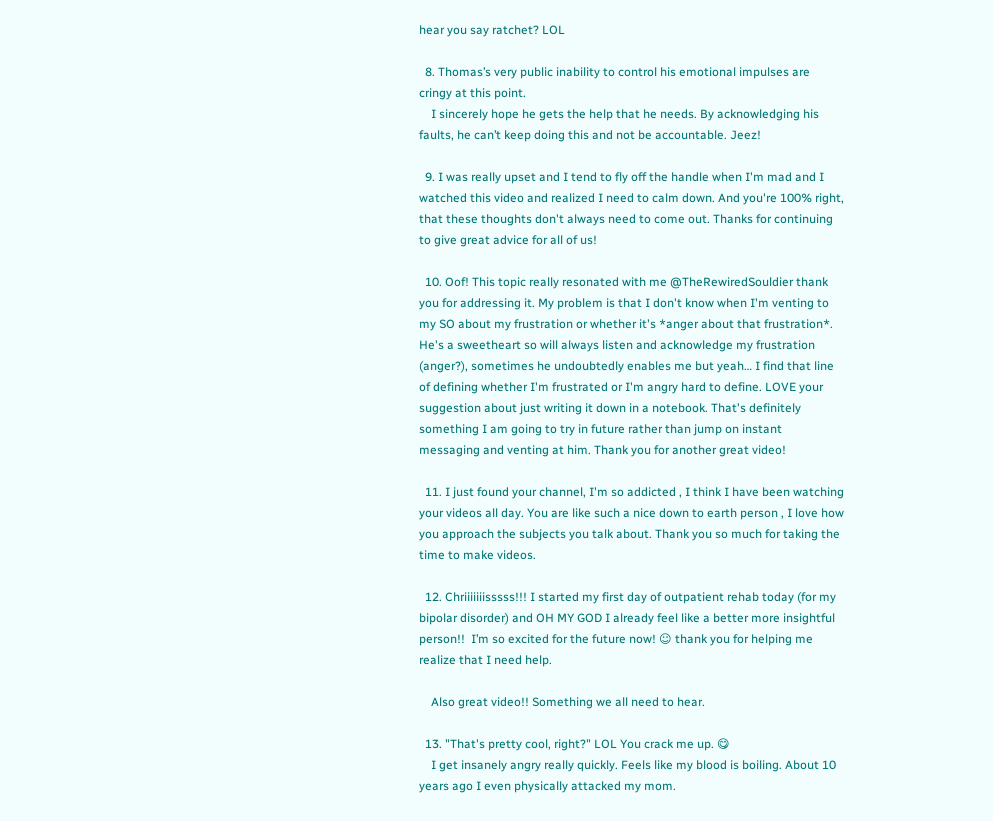hear you say ratchet? LOL

  8. Thomas’s very public inability to control his emotional impulses are cringy at this point.
    I sincerely hope he gets the help that he needs. By acknowledging his faults, he can’t keep doing this and not be accountable. Jeez!

  9. I was really upset and I tend to fly off the handle when I'm mad and I watched this video and realized I need to calm down. And you're 100% right, that these thoughts don't always need to come out. Thanks for continuing to give great advice for all of us!

  10. Oof! This topic really resonated with me @TheRewiredSouldier thank you for addressing it. My problem is that I don't know when I'm venting to my SO about my frustration or whether it's *anger about that frustration*. He's a sweetheart so will always listen and acknowledge my frustration (anger?), sometimes he undoubtedly enables me but yeah… I find that line of defining whether I'm frustrated or I'm angry hard to define. LOVE your suggestion about just writing it down in a notebook. That's definitely something I am going to try in future rather than jump on instant messaging and venting at him. Thank you for another great video!

  11. I just found your channel, I'm so addicted , I think I have been watching your videos all day. You are like such a nice down to earth person , I love how you approach the subjects you talk about. Thank you so much for taking the time to make videos.

  12. Chriiiiiiisssss!!! I started my first day of outpatient rehab today (for my bipolar disorder) and OH MY GOD I already feel like a better more insightful person!!  I’m so excited for the future now! ☺ thank you for helping me realize that I need help.

    Also great video!! Something we all need to hear.

  13. "That's pretty cool, right?" LOL You crack me up. 😋
    I get insanely angry really quickly. Feels like my blood is boiling. About 10 years ago I even physically attacked my mom.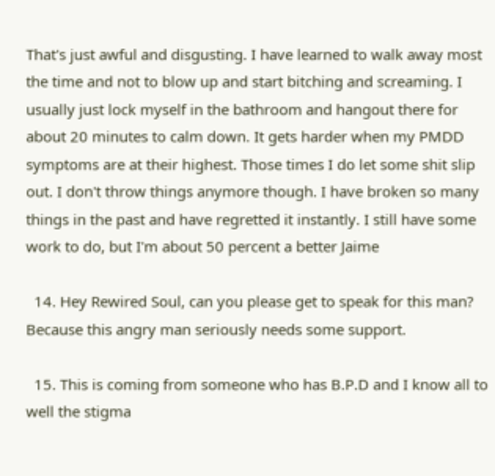That's just awful and disgusting. I have learned to walk away most the time and not to blow up and start bitching and screaming. I usually just lock myself in the bathroom and hangout there for about 20 minutes to calm down. It gets harder when my PMDD symptoms are at their highest. Those times I do let some shit slip out. I don't throw things anymore though. I have broken so many things in the past and have regretted it instantly. I still have some work to do, but I'm about 50 percent a better Jaime

  14. Hey Rewired Soul, can you please get to speak for this man? Because this angry man seriously needs some support.

  15. This is coming from someone who has B.P.D and I know all to well the stigma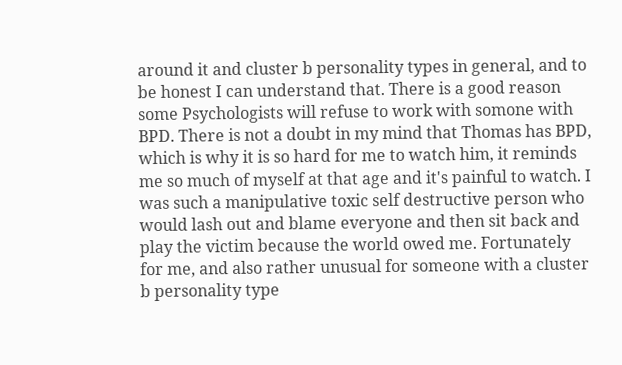around it and cluster b personality types in general, and to be honest I can understand that. There is a good reason some Psychologists will refuse to work with somone with BPD. There is not a doubt in my mind that Thomas has BPD, which is why it is so hard for me to watch him, it reminds me so much of myself at that age and it's painful to watch. I was such a manipulative toxic self destructive person who would lash out and blame everyone and then sit back and play the victim because the world owed me. Fortunately for me, and also rather unusual for someone with a cluster b personality type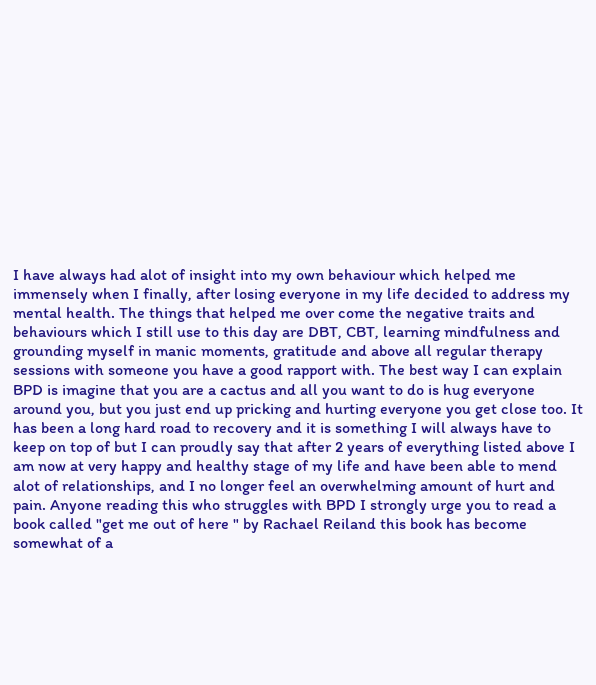I have always had alot of insight into my own behaviour which helped me immensely when I finally, after losing everyone in my life decided to address my mental health. The things that helped me over come the negative traits and behaviours which I still use to this day are DBT, CBT, learning mindfulness and grounding myself in manic moments, gratitude and above all regular therapy sessions with someone you have a good rapport with. The best way I can explain BPD is imagine that you are a cactus and all you want to do is hug everyone around you, but you just end up pricking and hurting everyone you get close too. It has been a long hard road to recovery and it is something I will always have to keep on top of but I can proudly say that after 2 years of everything listed above I am now at very happy and healthy stage of my life and have been able to mend alot of relationships, and I no longer feel an overwhelming amount of hurt and pain. Anyone reading this who struggles with BPD I strongly urge you to read a book called "get me out of here " by Rachael Reiland this book has become somewhat of a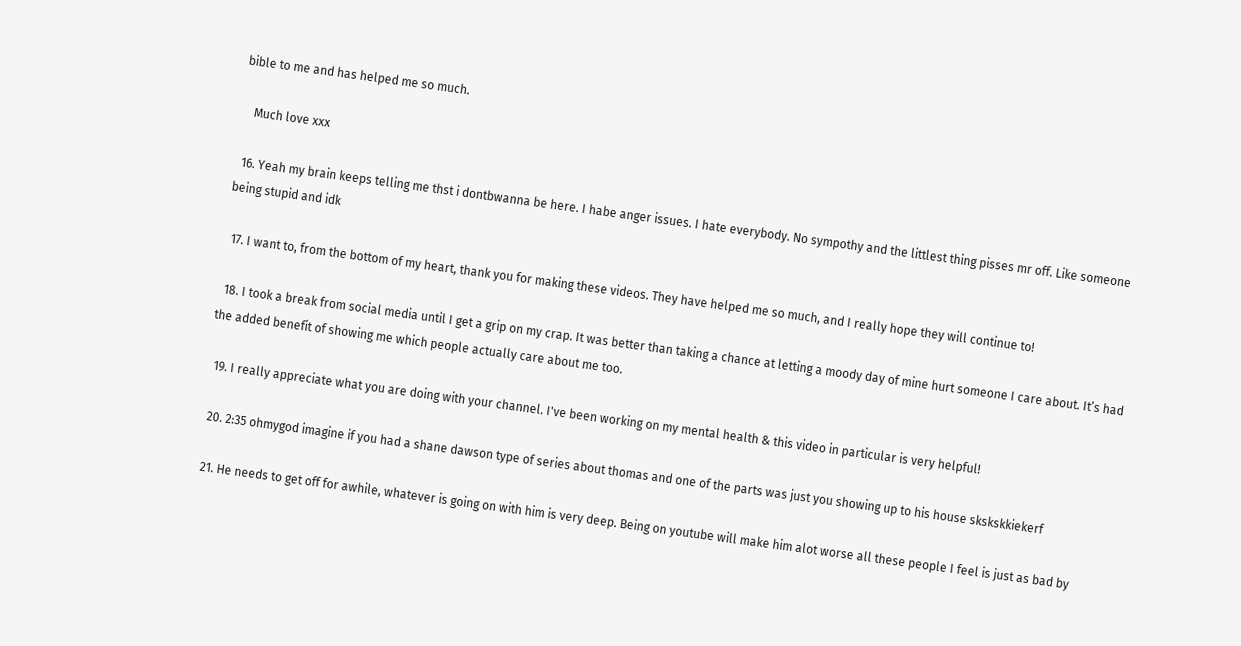bible to me and has helped me so much.

    Much love xxx

  16. Yeah my brain keeps telling me thst i dontbwanna be here. I habe anger issues. I hate everybody. No sympothy and the littlest thing pisses mr off. Like someone being stupid and idk

  17. I want to, from the bottom of my heart, thank you for making these videos. They have helped me so much, and I really hope they will continue to!

  18. I took a break from social media until I get a grip on my crap. It was better than taking a chance at letting a moody day of mine hurt someone I care about. It’s had the added benefit of showing me which people actually care about me too.

  19. I really appreciate what you are doing with your channel. I've been working on my mental health & this video in particular is very helpful!

  20. 2:35 ohmygod imagine if you had a shane dawson type of series about thomas and one of the parts was just you showing up to his house skskskkiekerf

  21. He needs to get off for awhile, whatever is going on with him is very deep. Being on youtube will make him alot worse all these people I feel is just as bad by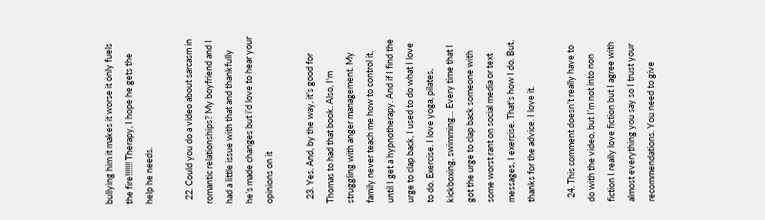bullying him it makes it worse it only fuels the fire!!!!!!! Therapy, I hope he gets the help he needs.

  22. Could you do a video about sarcasm in romantic relationships? My boyfriend and I had a little issue with that and thankfully he’s made changes but i’d love to hear your opinions on it

  23. Yes. And, by the way, it's good for Thomas to had that book. Also, I'm struggling with anger management. My family never teach me how to control it, until I get a hypnotherapy. And if I find the urge to clap back, I used to do what I love to do. Exercise. I love yoga, pilates, kickboxing, swimming… Every time that I got the urge to clap back someone with some worst rant on social media or text messages, I exercise. That's how I do. But, thanks for the advice. I love it.

  24. This comment doesn’t really have to do with the video, but I’m not into non fiction I really love fiction but I agree with almost everything you say so I trust your recommendations. You need to give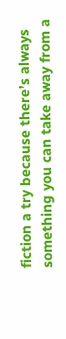fiction a try because there’s always something you can take away from a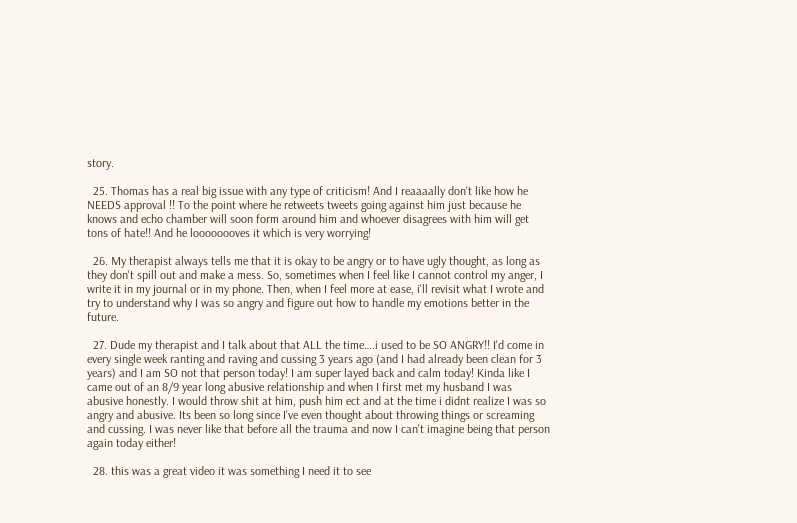story.

  25. Thomas has a real big issue with any type of criticism! And I reaaaally don't like how he NEEDS approval !! To the point where he retweets tweets going against him just because he knows and echo chamber will soon form around him and whoever disagrees with him will get tons of hate!! And he loooooooves it which is very worrying!

  26. My therapist always tells me that it is okay to be angry or to have ugly thought, as long as they don't spill out and make a mess. So, sometimes when I feel like I cannot control my anger, I write it in my journal or in my phone. Then, when I feel more at ease, i'll revisit what I wrote and try to understand why I was so angry and figure out how to handle my emotions better in the future.

  27. Dude my therapist and I talk about that ALL the time….i used to be SO ANGRY!! I'd come in every single week ranting and raving and cussing 3 years ago (and I had already been clean for 3 years) and I am SO not that person today! I am super layed back and calm today! Kinda like I came out of an 8/9 year long abusive relationship and when I first met my husband I was abusive honestly. I would throw shit at him, push him ect and at the time i didnt realize I was so angry and abusive. Its been so long since I've even thought about throwing things or screaming and cussing. I was never like that before all the trauma and now I can't imagine being that person again today either!

  28. this was a great video it was something I need it to see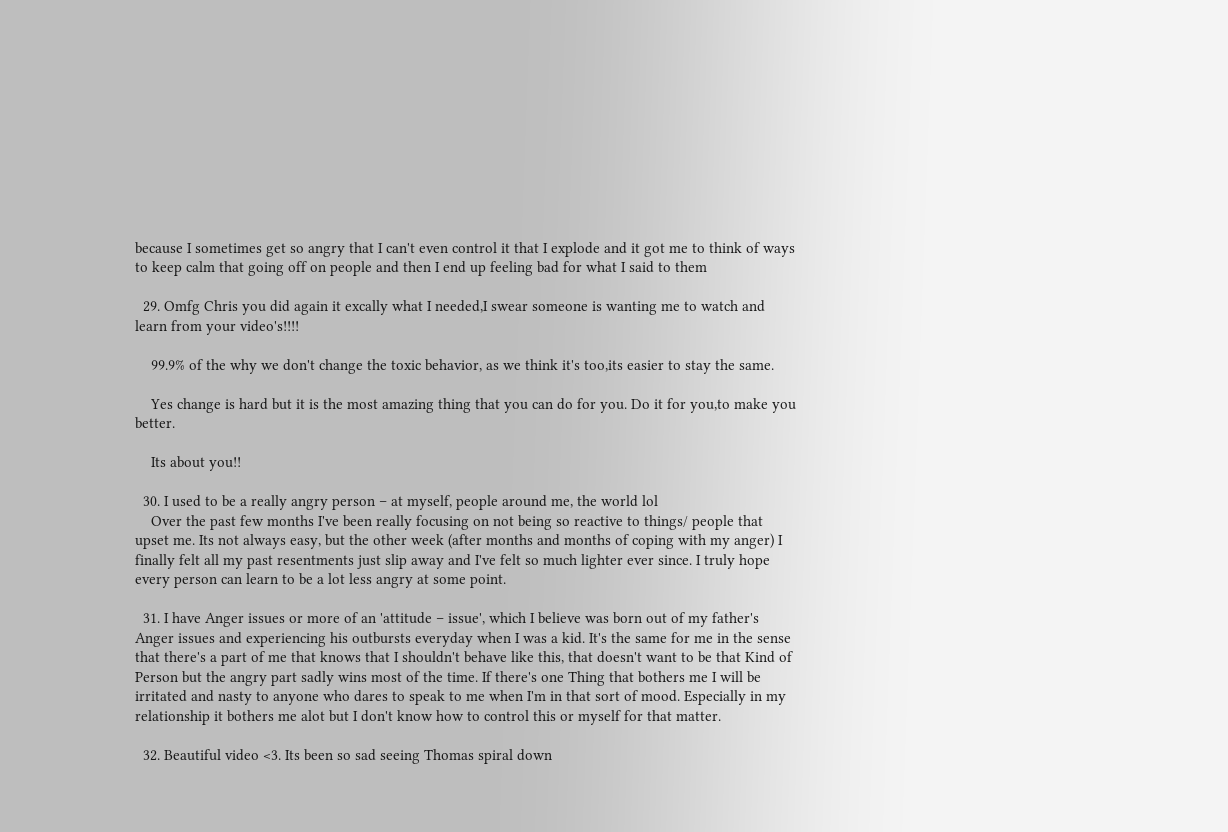because I sometimes get so angry that I can't even control it that I explode and it got me to think of ways to keep calm that going off on people and then I end up feeling bad for what I said to them

  29. Omfg Chris you did again it excally what I needed,I swear someone is wanting me to watch and learn from your video's!!!!

    99.9% of the why we don't change the toxic behavior, as we think it's too,its easier to stay the same.

    Yes change is hard but it is the most amazing thing that you can do for you. Do it for you,to make you better.

    Its about you!!

  30. I used to be a really angry person – at myself, people around me, the world lol
    Over the past few months I've been really focusing on not being so reactive to things/ people that upset me. Its not always easy, but the other week (after months and months of coping with my anger) I finally felt all my past resentments just slip away and I've felt so much lighter ever since. I truly hope every person can learn to be a lot less angry at some point.

  31. I have Anger issues or more of an 'attitude – issue', which I believe was born out of my father's Anger issues and experiencing his outbursts everyday when I was a kid. It's the same for me in the sense that there's a part of me that knows that I shouldn't behave like this, that doesn't want to be that Kind of Person but the angry part sadly wins most of the time. If there's one Thing that bothers me I will be irritated and nasty to anyone who dares to speak to me when I'm in that sort of mood. Especially in my relationship it bothers me alot but I don't know how to control this or myself for that matter.

  32. Beautiful video <3. Its been so sad seeing Thomas spiral down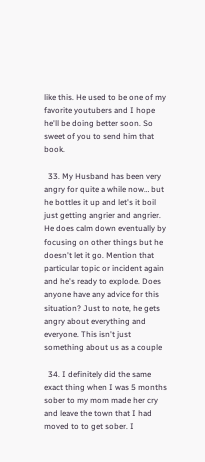like this. He used to be one of my favorite youtubers and I hope he'll be doing better soon. So sweet of you to send him that book.

  33. My Husband has been very angry for quite a while now… but he bottles it up and let's it boil just getting angrier and angrier. He does calm down eventually by focusing on other things but he doesn't let it go. Mention that particular topic or incident again and he's ready to explode. Does anyone have any advice for this situation? Just to note, he gets angry about everything and everyone. This isn't just something about us as a couple

  34. I definitely did the same exact thing when I was 5 months sober to my mom made her cry and leave the town that I had moved to to get sober. I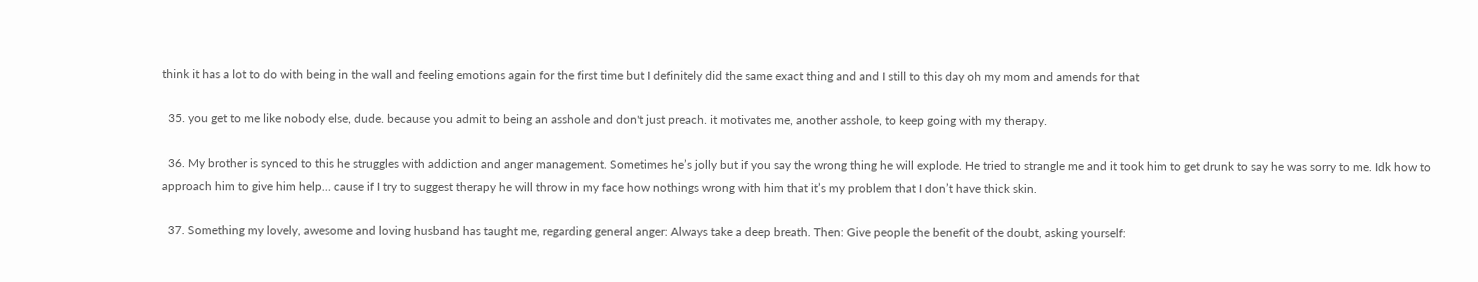think it has a lot to do with being in the wall and feeling emotions again for the first time but I definitely did the same exact thing and and I still to this day oh my mom and amends for that

  35. you get to me like nobody else, dude. because you admit to being an asshole and don't just preach. it motivates me, another asshole, to keep going with my therapy.

  36. My brother is synced to this he struggles with addiction and anger management. Sometimes he’s jolly but if you say the wrong thing he will explode. He tried to strangle me and it took him to get drunk to say he was sorry to me. Idk how to approach him to give him help… cause if I try to suggest therapy he will throw in my face how nothings wrong with him that it’s my problem that I don’t have thick skin.

  37. Something my lovely, awesome and loving husband has taught me, regarding general anger: Always take a deep breath. Then: Give people the benefit of the doubt, asking yourself: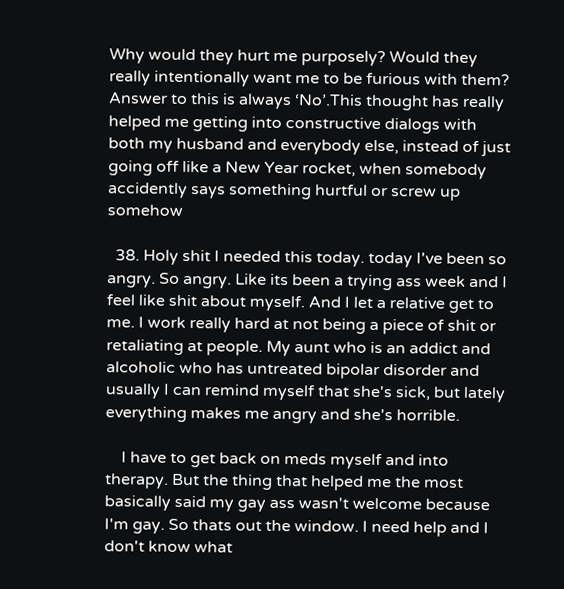Why would they hurt me purposely? Would they really intentionally want me to be furious with them? Answer to this is always ‘No’.This thought has really helped me getting into constructive dialogs with both my husband and everybody else, instead of just going off like a New Year rocket, when somebody accidently says something hurtful or screw up somehow

  38. Holy shit I needed this today. today I've been so angry. So angry. Like its been a trying ass week and I feel like shit about myself. And I let a relative get to me. I work really hard at not being a piece of shit or retaliating at people. My aunt who is an addict and alcoholic who has untreated bipolar disorder and usually I can remind myself that she's sick, but lately everything makes me angry and she's horrible.

    I have to get back on meds myself and into therapy. But the thing that helped me the most basically said my gay ass wasn't welcome because I'm gay. So thats out the window. I need help and I don't know what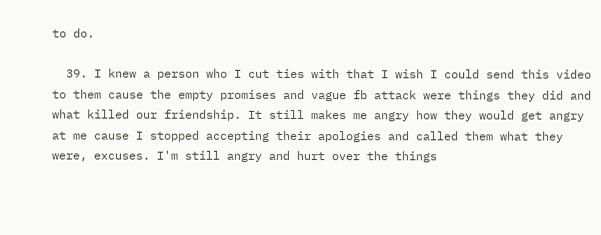to do.

  39. I knew a person who I cut ties with that I wish I could send this video to them cause the empty promises and vague fb attack were things they did and what killed our friendship. It still makes me angry how they would get angry at me cause I stopped accepting their apologies and called them what they were, excuses. I'm still angry and hurt over the things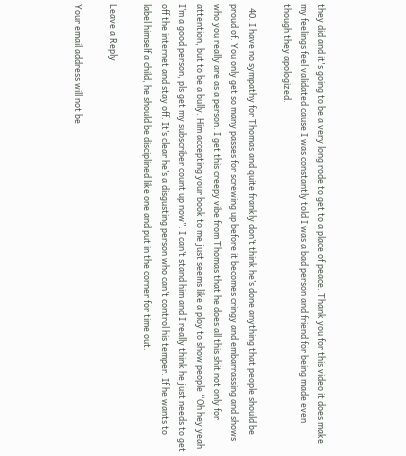they did and it's going to be a very long rode to get to a place of peace. Thank you for this video it does make my feelings feel validated cause I was constantly told I was a bad person and friend for being made even though they apologized.

  40. I have no sympathy for Thomas and quite frankly don’t think he’s done anything that people should be proud of. You only get so many passes for screwing up before it becomes cringy and embarrassing and shows who you really are as a person. I get this creepy vibe from Thomas that he does all this shit not only for attention, but to be a bully. Him accepting your book to me just seems like a ploy to show people “Oh hey yeah I’m a good person, pls get my subscriber count up now”. I can’t stand him and I really think he just needs to get off the internet and stay off. It’s clear he’s a disgusting person who can’t control his temper. If he wants to label himself a child, he should be disciplined like one and put in the corner for time out.

Leave a Reply

Your email address will not be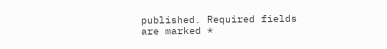published. Required fields are marked *